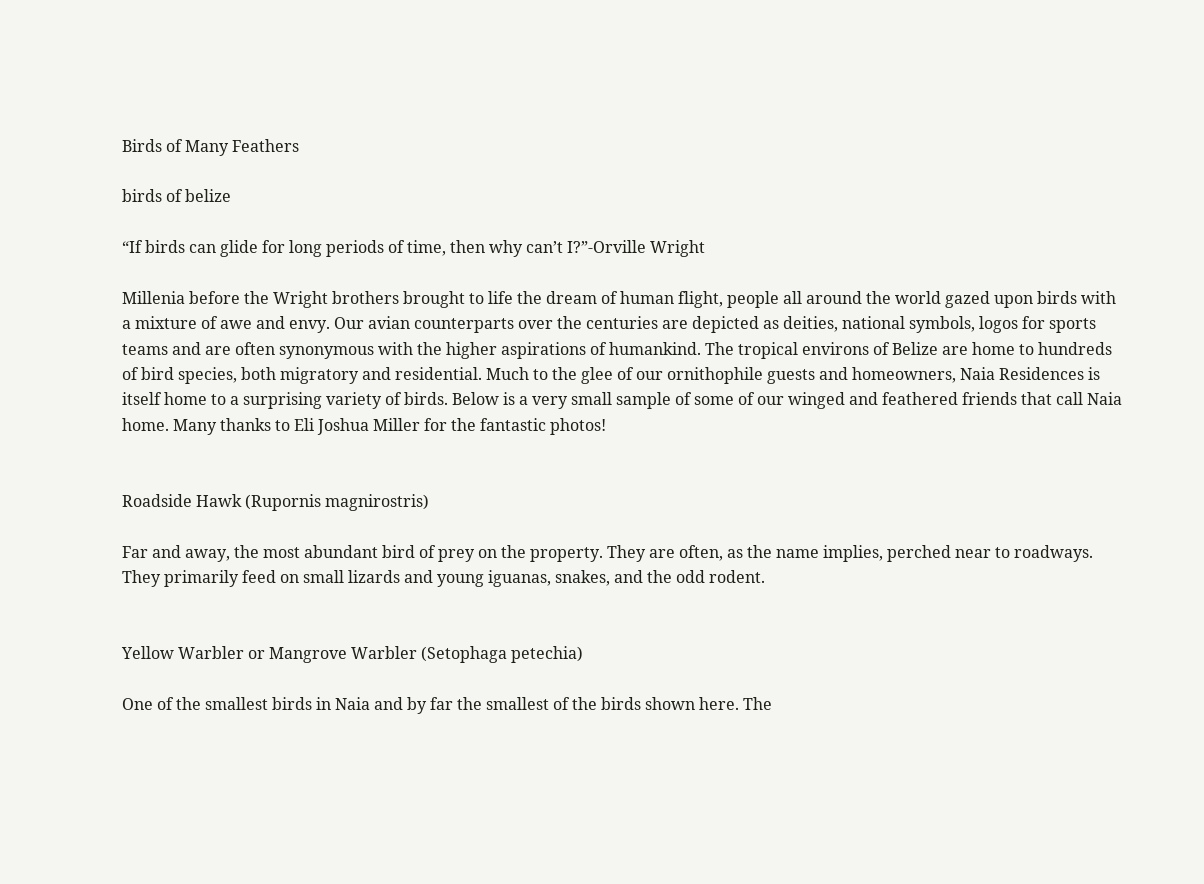Birds of Many Feathers

birds of belize

“If birds can glide for long periods of time, then why can’t I?”-Orville Wright

Millenia before the Wright brothers brought to life the dream of human flight, people all around the world gazed upon birds with a mixture of awe and envy. Our avian counterparts over the centuries are depicted as deities, national symbols, logos for sports teams and are often synonymous with the higher aspirations of humankind. The tropical environs of Belize are home to hundreds of bird species, both migratory and residential. Much to the glee of our ornithophile guests and homeowners, Naia Residences is itself home to a surprising variety of birds. Below is a very small sample of some of our winged and feathered friends that call Naia home. Many thanks to Eli Joshua Miller for the fantastic photos!


Roadside Hawk (Rupornis magnirostris)

Far and away, the most abundant bird of prey on the property. They are often, as the name implies, perched near to roadways. They primarily feed on small lizards and young iguanas, snakes, and the odd rodent.


Yellow Warbler or Mangrove Warbler (Setophaga petechia)

One of the smallest birds in Naia and by far the smallest of the birds shown here. The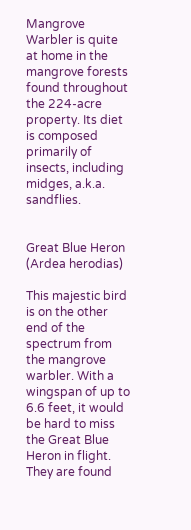Mangrove Warbler is quite at home in the mangrove forests found throughout the 224-acre property. Its diet is composed primarily of insects, including midges, a.k.a. sandflies.


Great Blue Heron (Ardea herodias)

This majestic bird is on the other end of the spectrum from the mangrove warbler. With a wingspan of up to 6.6 feet, it would be hard to miss the Great Blue Heron in flight. They are found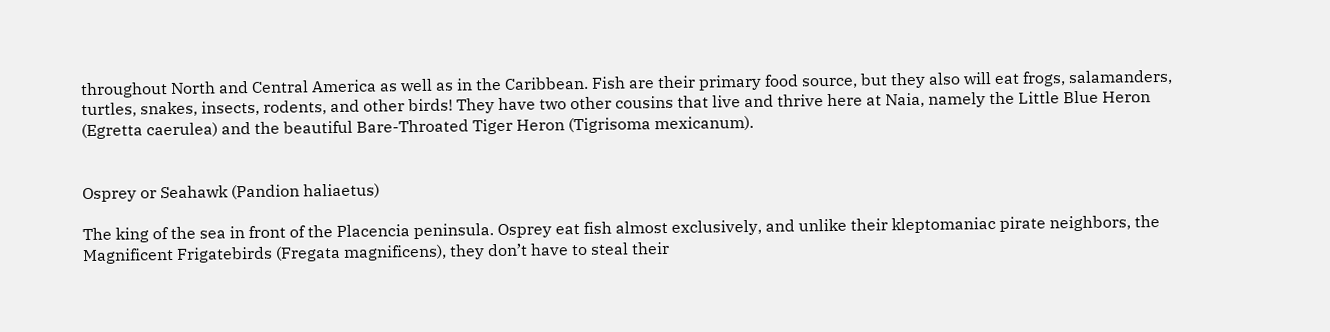throughout North and Central America as well as in the Caribbean. Fish are their primary food source, but they also will eat frogs, salamanders, turtles, snakes, insects, rodents, and other birds! They have two other cousins that live and thrive here at Naia, namely the Little Blue Heron (Egretta caerulea) and the beautiful Bare-Throated Tiger Heron (Tigrisoma mexicanum).


Osprey or Seahawk (Pandion haliaetus)

The king of the sea in front of the Placencia peninsula. Osprey eat fish almost exclusively, and unlike their kleptomaniac pirate neighbors, the Magnificent Frigatebirds (Fregata magnificens), they don’t have to steal their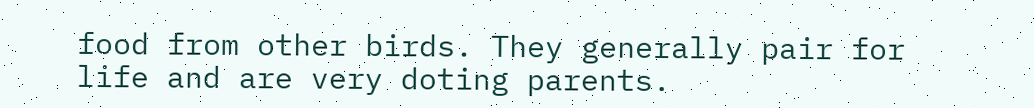food from other birds. They generally pair for life and are very doting parents.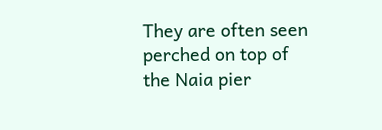They are often seen perched on top of the Naia pier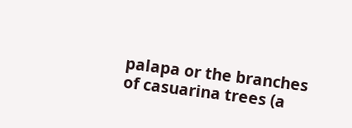palapa or the branches of casuarina trees (a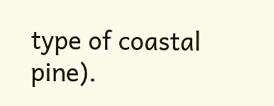type of coastal pine).